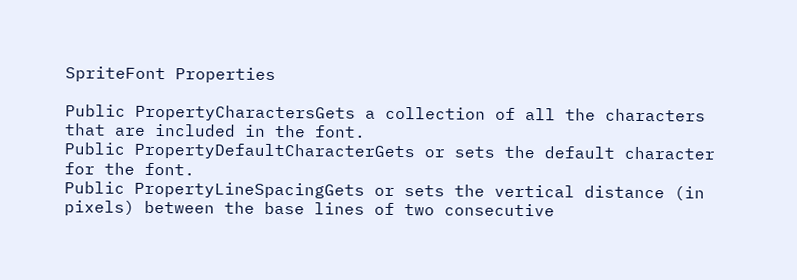SpriteFont Properties

Public PropertyCharactersGets a collection of all the characters that are included in the font.
Public PropertyDefaultCharacterGets or sets the default character for the font.
Public PropertyLineSpacingGets or sets the vertical distance (in pixels) between the base lines of two consecutive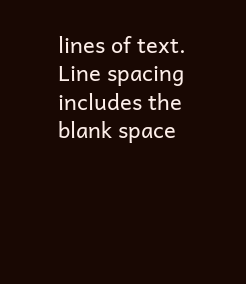lines of text. Line spacing includes the blank space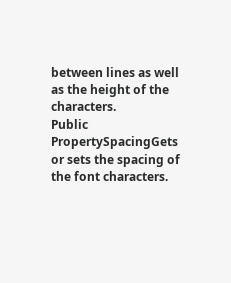between lines as well as the height of the characters.
Public PropertySpacingGets or sets the spacing of the font characters.